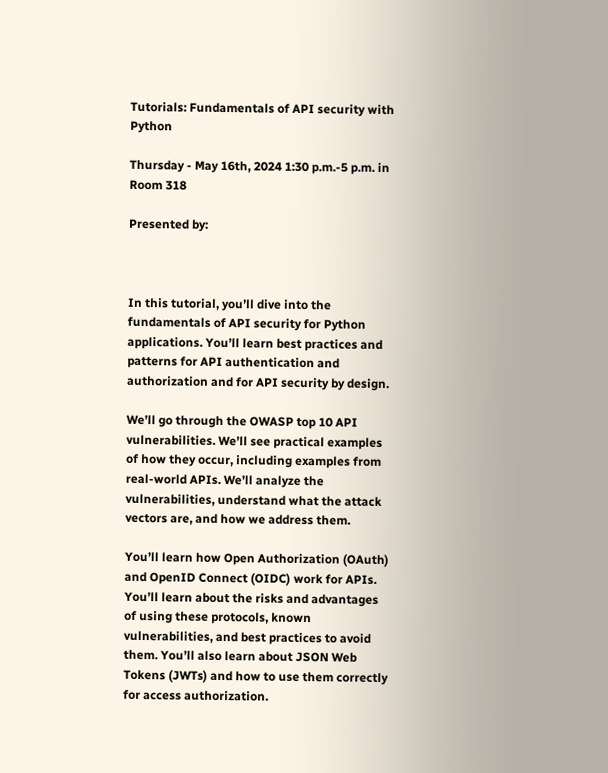Tutorials: Fundamentals of API security with Python

Thursday - May 16th, 2024 1:30 p.m.-5 p.m. in Room 318

Presented by:



In this tutorial, you’ll dive into the fundamentals of API security for Python applications. You’ll learn best practices and patterns for API authentication and authorization and for API security by design.

We’ll go through the OWASP top 10 API vulnerabilities. We’ll see practical examples of how they occur, including examples from real-world APIs. We’ll analyze the vulnerabilities, understand what the attack vectors are, and how we address them.

You’ll learn how Open Authorization (OAuth) and OpenID Connect (OIDC) work for APIs. You’ll learn about the risks and advantages of using these protocols, known vulnerabilities, and best practices to avoid them. You’ll also learn about JSON Web Tokens (JWTs) and how to use them correctly for access authorization.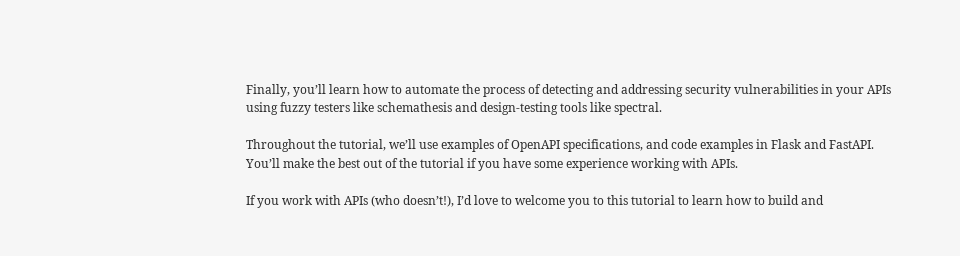Finally, you’ll learn how to automate the process of detecting and addressing security vulnerabilities in your APIs using fuzzy testers like schemathesis and design-testing tools like spectral.

Throughout the tutorial, we’ll use examples of OpenAPI specifications, and code examples in Flask and FastAPI. You’ll make the best out of the tutorial if you have some experience working with APIs.

If you work with APIs (who doesn’t!), I’d love to welcome you to this tutorial to learn how to build and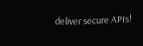deliver secure APIs!